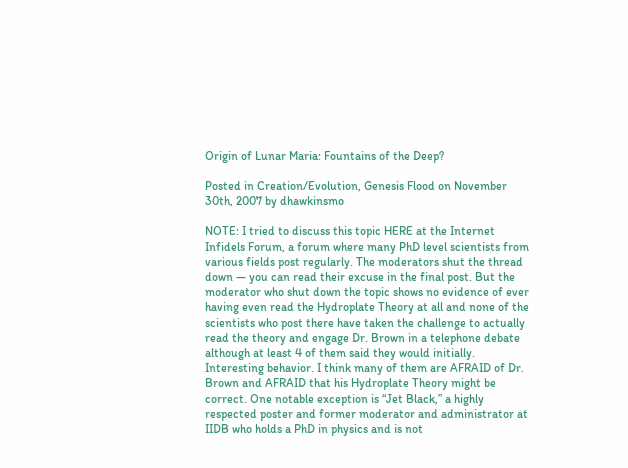Origin of Lunar Maria: Fountains of the Deep?

Posted in Creation/Evolution, Genesis Flood on November 30th, 2007 by dhawkinsmo

NOTE: I tried to discuss this topic HERE at the Internet Infidels Forum, a forum where many PhD level scientists from various fields post regularly. The moderators shut the thread down — you can read their excuse in the final post. But the moderator who shut down the topic shows no evidence of ever having even read the Hydroplate Theory at all and none of the scientists who post there have taken the challenge to actually read the theory and engage Dr. Brown in a telephone debate although at least 4 of them said they would initially. Interesting behavior. I think many of them are AFRAID of Dr. Brown and AFRAID that his Hydroplate Theory might be correct. One notable exception is “Jet Black,” a highly respected poster and former moderator and administrator at IIDB who holds a PhD in physics and is not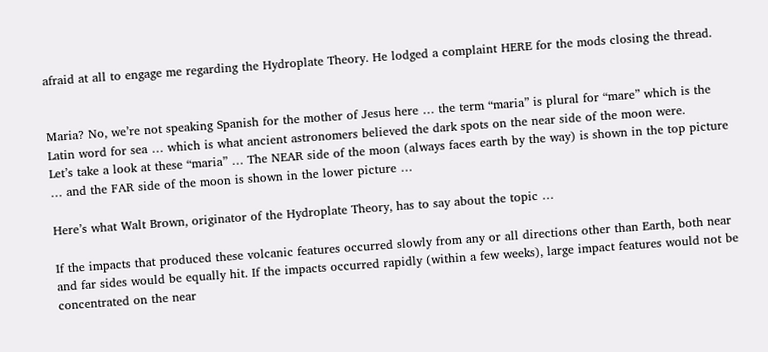afraid at all to engage me regarding the Hydroplate Theory. He lodged a complaint HERE for the mods closing the thread.


Maria? No, we’re not speaking Spanish for the mother of Jesus here … the term “maria” is plural for “mare” which is the Latin word for sea … which is what ancient astronomers believed the dark spots on the near side of the moon were.
Let’s take a look at these “maria” … The NEAR side of the moon (always faces earth by the way) is shown in the top picture … and the FAR side of the moon is shown in the lower picture …

Here’s what Walt Brown, originator of the Hydroplate Theory, has to say about the topic …

If the impacts that produced these volcanic features occurred slowly from any or all directions other than Earth, both near and far sides would be equally hit. If the impacts occurred rapidly (within a few weeks), large impact features would not be concentrated on the near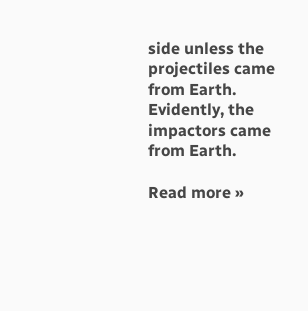side unless the projectiles came from Earth. Evidently, the impactors came from Earth.

Read more »